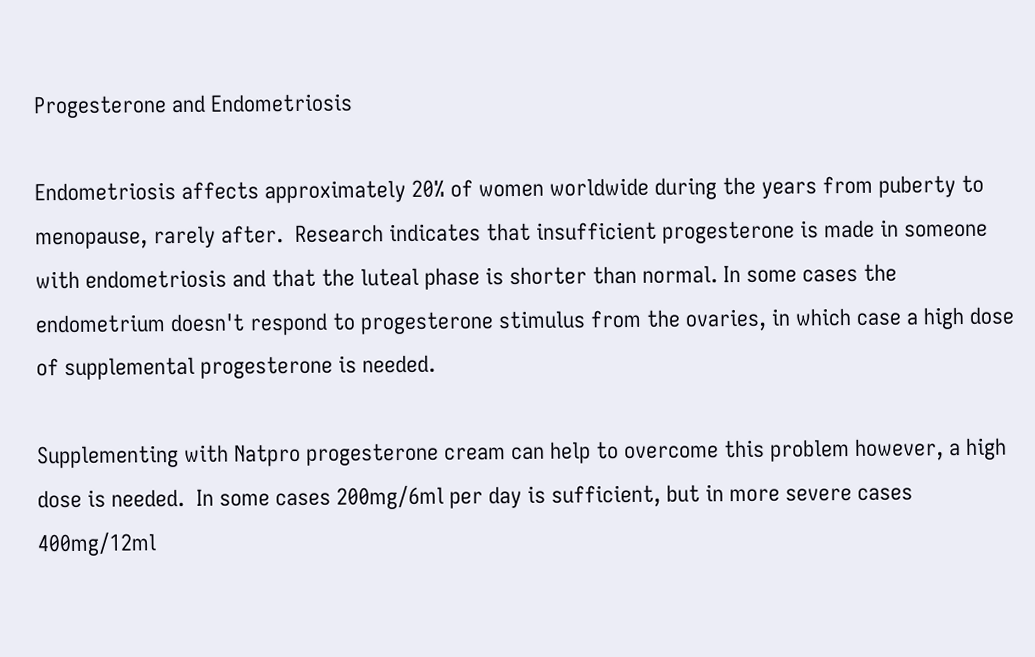Progesterone and Endometriosis

Endometriosis affects approximately 20% of women worldwide during the years from puberty to menopause, rarely after.  Research indicates that insufficient progesterone is made in someone with endometriosis and that the luteal phase is shorter than normal. In some cases the endometrium doesn't respond to progesterone stimulus from the ovaries, in which case a high dose of supplemental progesterone is needed.

Supplementing with Natpro progesterone cream can help to overcome this problem however, a high dose is needed.  In some cases 200mg/6ml per day is sufficient, but in more severe cases 400mg/12ml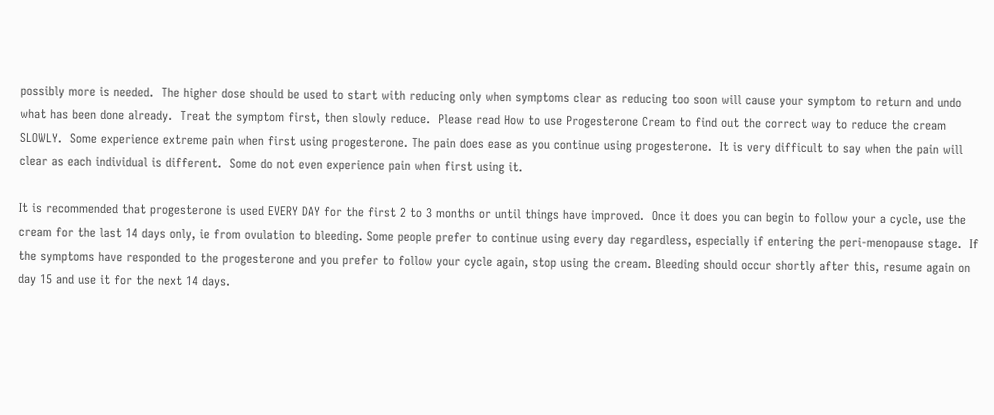possibly more is needed.  The higher dose should be used to start with reducing only when symptoms clear as reducing too soon will cause your symptom to return and undo what has been done already.  Treat the symptom first, then slowly reduce.  Please read How to use Progesterone Cream to find out the correct way to reduce the cream SLOWLY.  Some experience extreme pain when first using progesterone. The pain does ease as you continue using progesterone.  It is very difficult to say when the pain will clear as each individual is different.  Some do not even experience pain when first using it.

It is recommended that progesterone is used EVERY DAY for the first 2 to 3 months or until things have improved.  Once it does you can begin to follow your a cycle, use the cream for the last 14 days only, ie from ovulation to bleeding. Some people prefer to continue using every day regardless, especially if entering the peri-menopause stage.  If the symptoms have responded to the progesterone and you prefer to follow your cycle again, stop using the cream. Bleeding should occur shortly after this, resume again on day 15 and use it for the next 14 days.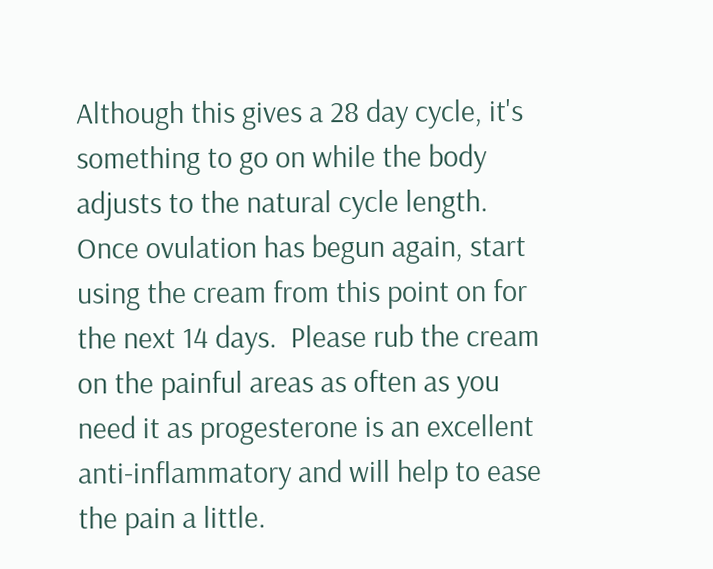Although this gives a 28 day cycle, it's something to go on while the body adjusts to the natural cycle length. Once ovulation has begun again, start using the cream from this point on for the next 14 days.  Please rub the cream on the painful areas as often as you need it as progesterone is an excellent anti-inflammatory and will help to ease the pain a little.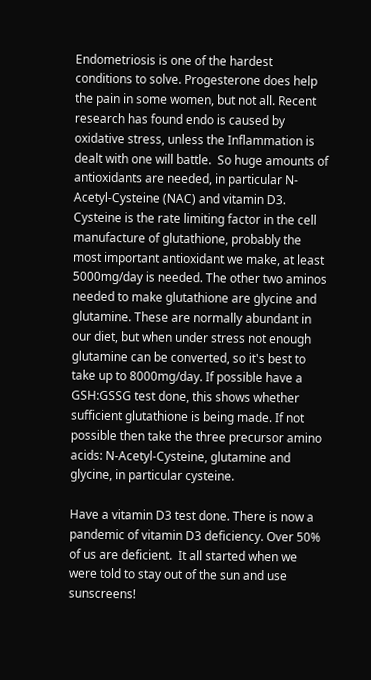Endometriosis is one of the hardest conditions to solve. Progesterone does help the pain in some women, but not all. Recent research has found endo is caused by oxidative stress, unless the Inflammation is dealt with one will battle.  So huge amounts of antioxidants are needed, in particular N-Acetyl-Cysteine (NAC) and vitamin D3. Cysteine is the rate limiting factor in the cell manufacture of glutathione, probably the most important antioxidant we make, at least 5000mg/day is needed. The other two aminos needed to make glutathione are glycine and glutamine. These are normally abundant in our diet, but when under stress not enough glutamine can be converted, so it's best to take up to 8000mg/day. If possible have a GSH:GSSG test done, this shows whether sufficient glutathione is being made. If not possible then take the three precursor amino acids: N-Acetyl-Cysteine, glutamine and glycine, in particular cysteine.

Have a vitamin D3 test done. There is now a pandemic of vitamin D3 deficiency. Over 50% of us are deficient.  It all started when we were told to stay out of the sun and use sunscreens!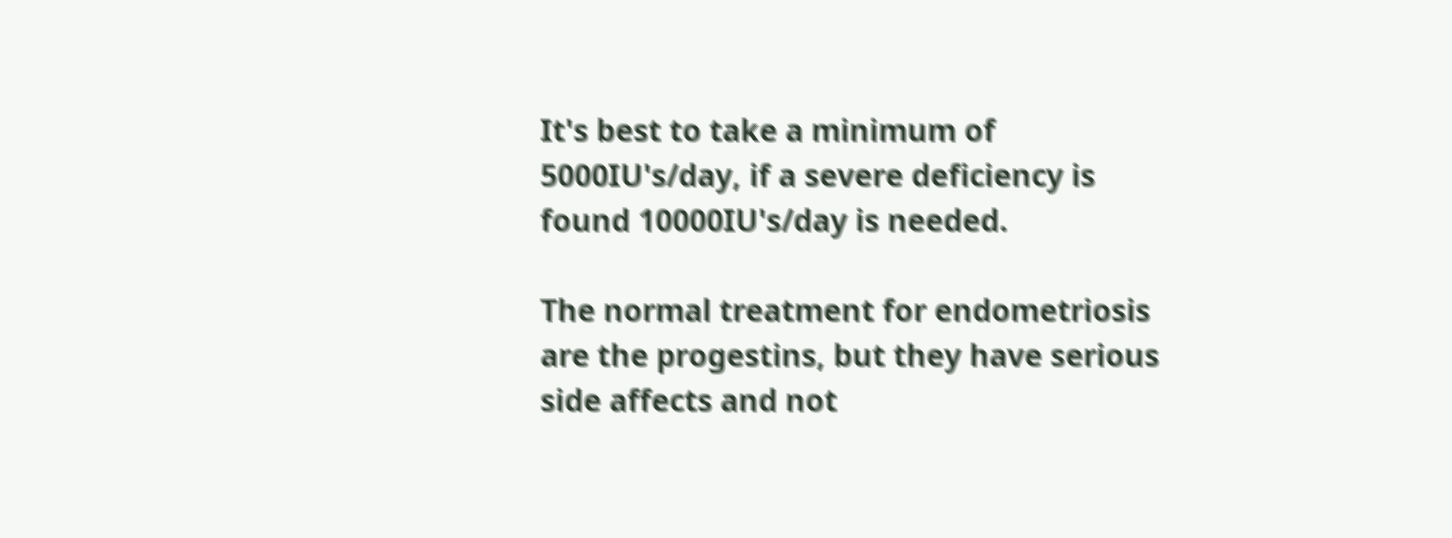It's best to take a minimum of 5000IU's/day, if a severe deficiency is found 10000IU's/day is needed.

The normal treatment for endometriosis are the progestins, but they have serious side affects and not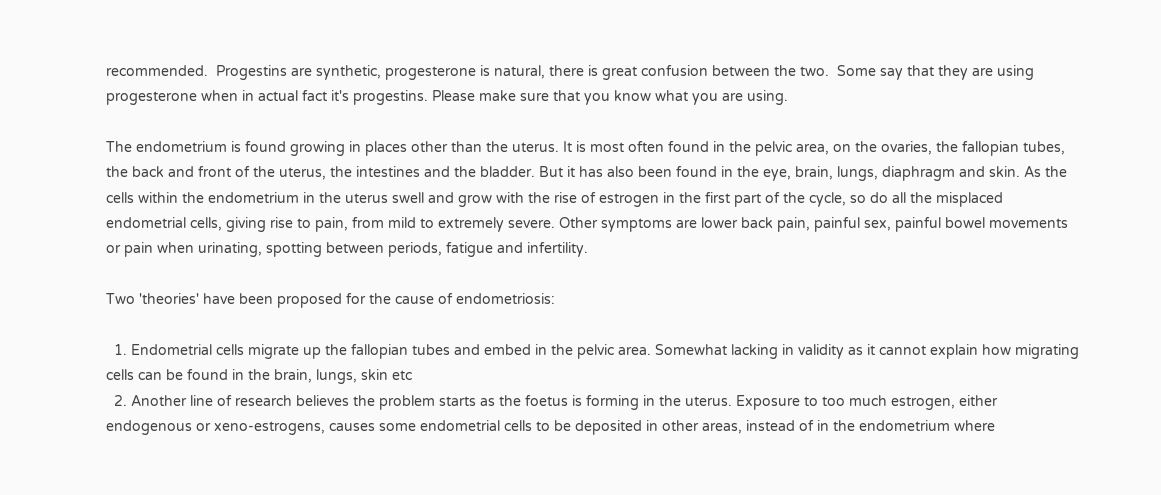recommended.  Progestins are synthetic, progesterone is natural, there is great confusion between the two.  Some say that they are using progesterone when in actual fact it's progestins. Please make sure that you know what you are using.

The endometrium is found growing in places other than the uterus. It is most often found in the pelvic area, on the ovaries, the fallopian tubes, the back and front of the uterus, the intestines and the bladder. But it has also been found in the eye, brain, lungs, diaphragm and skin. As the cells within the endometrium in the uterus swell and grow with the rise of estrogen in the first part of the cycle, so do all the misplaced endometrial cells, giving rise to pain, from mild to extremely severe. Other symptoms are lower back pain, painful sex, painful bowel movements or pain when urinating, spotting between periods, fatigue and infertility.

Two 'theories' have been proposed for the cause of endometriosis:

  1. Endometrial cells migrate up the fallopian tubes and embed in the pelvic area. Somewhat lacking in validity as it cannot explain how migrating cells can be found in the brain, lungs, skin etc
  2. Another line of research believes the problem starts as the foetus is forming in the uterus. Exposure to too much estrogen, either endogenous or xeno-estrogens, causes some endometrial cells to be deposited in other areas, instead of in the endometrium where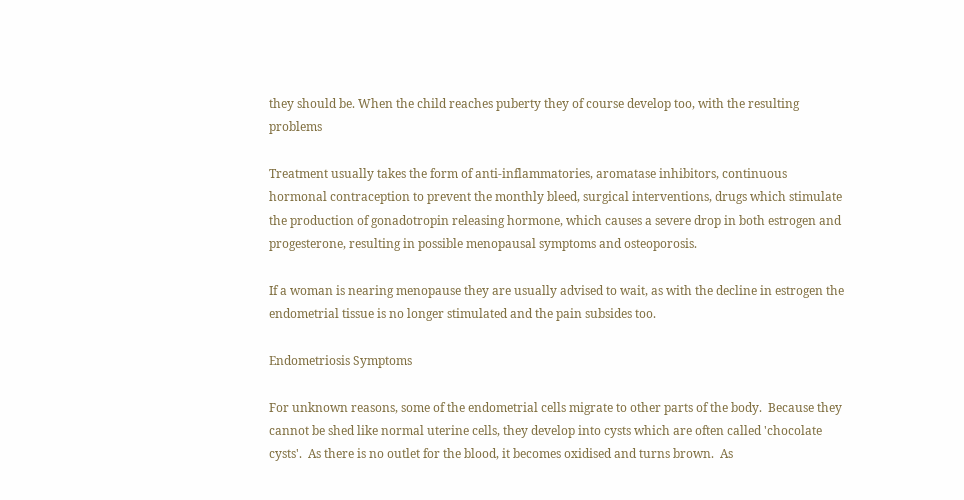they should be. When the child reaches puberty they of course develop too, with the resulting problems

Treatment usually takes the form of anti-inflammatories, aromatase inhibitors, continuous hormonal contraception to prevent the monthly bleed, surgical interventions, drugs which stimulate the production of gonadotropin releasing hormone, which causes a severe drop in both estrogen and progesterone, resulting in possible menopausal symptoms and osteoporosis.

If a woman is nearing menopause they are usually advised to wait, as with the decline in estrogen the endometrial tissue is no longer stimulated and the pain subsides too.

Endometriosis Symptoms

For unknown reasons, some of the endometrial cells migrate to other parts of the body.  Because they cannot be shed like normal uterine cells, they develop into cysts which are often called 'chocolate cysts'.  As there is no outlet for the blood, it becomes oxidised and turns brown.  As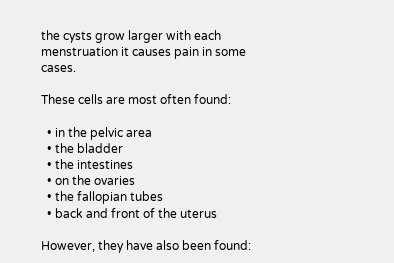the cysts grow larger with each menstruation it causes pain in some cases.

These cells are most often found:

  • in the pelvic area
  • the bladder
  • the intestines
  • on the ovaries
  • the fallopian tubes
  • back and front of the uterus

However, they have also been found: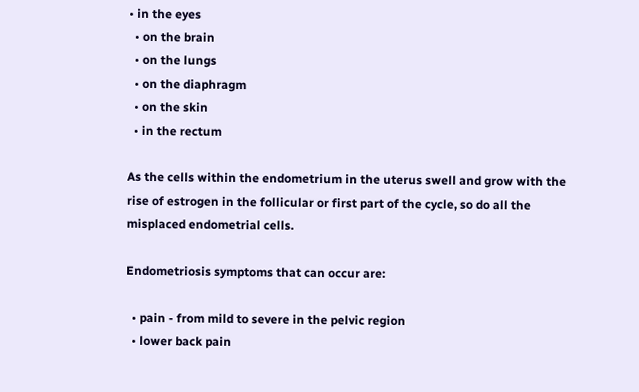• in the eyes
  • on the brain
  • on the lungs
  • on the diaphragm
  • on the skin
  • in the rectum

As the cells within the endometrium in the uterus swell and grow with the rise of estrogen in the follicular or first part of the cycle, so do all the misplaced endometrial cells.

Endometriosis symptoms that can occur are:

  • pain - from mild to severe in the pelvic region
  • lower back pain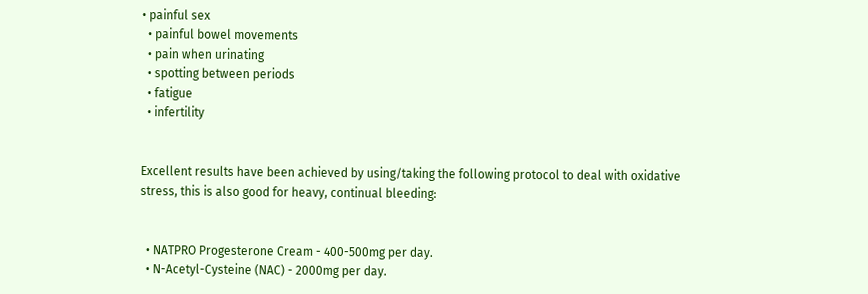• painful sex
  • painful bowel movements
  • pain when urinating
  • spotting between periods
  • fatigue
  • infertility


Excellent results have been achieved by using/taking the following protocol to deal with oxidative stress, this is also good for heavy, continual bleeding:


  • NATPRO Progesterone Cream - 400-500mg per day.
  • N-Acetyl-Cysteine (NAC) - 2000mg per day.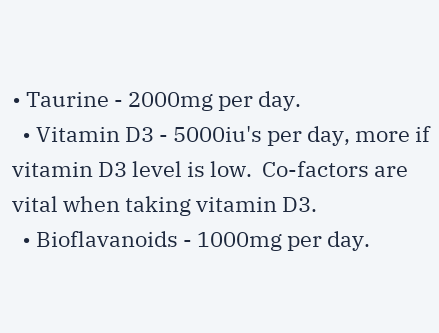• Taurine - 2000mg per day.
  • Vitamin D3 - 5000iu's per day, more if vitamin D3 level is low.  Co-factors are vital when taking vitamin D3.
  • Bioflavanoids - 1000mg per day.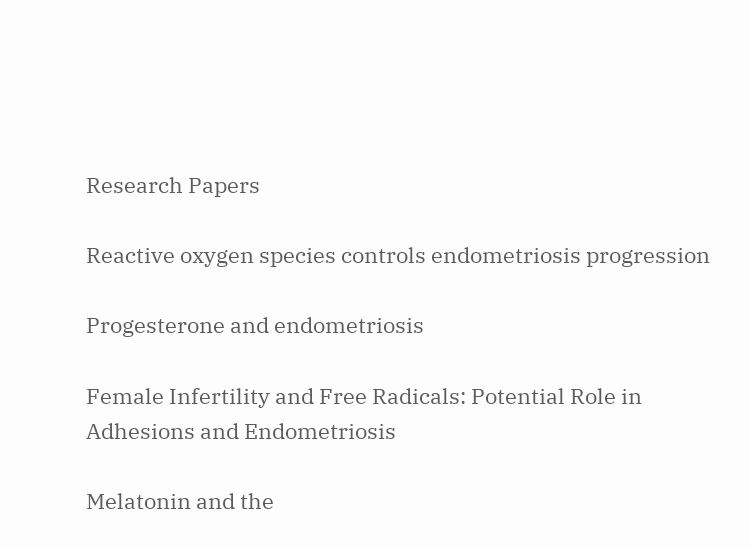Research Papers

Reactive oxygen species controls endometriosis progression

Progesterone and endometriosis

Female Infertility and Free Radicals: Potential Role in Adhesions and Endometriosis

Melatonin and the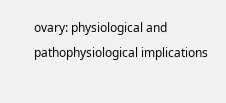ovary: physiological and pathophysiological implications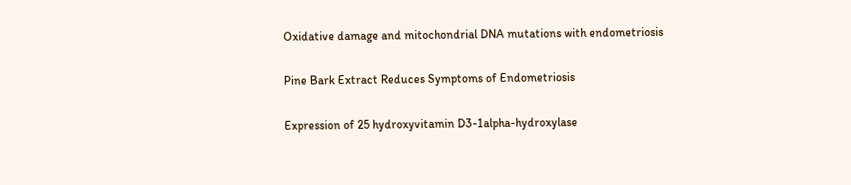Oxidative damage and mitochondrial DNA mutations with endometriosis

Pine Bark Extract Reduces Symptoms of Endometriosis

Expression of 25 hydroxyvitamin D3-1alpha-hydroxylase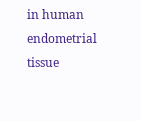in human endometrial tissue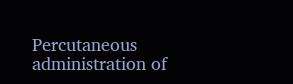Percutaneous administration of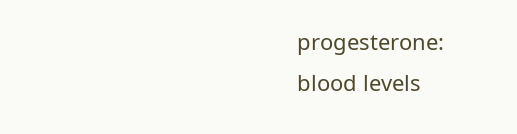progesterone: blood levels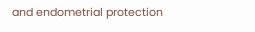and endometrial protection